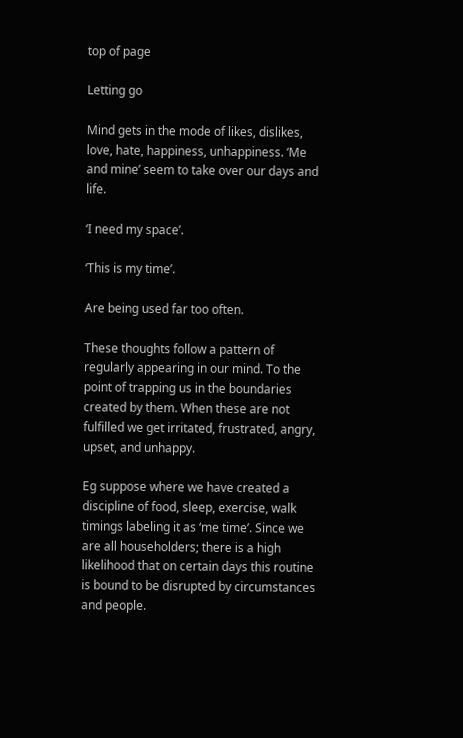top of page

Letting go

Mind gets in the mode of likes, dislikes, love, hate, happiness, unhappiness. ‘Me and mine’ seem to take over our days and life.

‘I need my space’.

‘This is my time’.

Are being used far too often.

These thoughts follow a pattern of regularly appearing in our mind. To the point of trapping us in the boundaries created by them. When these are not fulfilled we get irritated, frustrated, angry, upset, and unhappy.

Eg suppose where we have created a discipline of food, sleep, exercise, walk timings labeling it as ‘me time’. Since we are all householders; there is a high likelihood that on certain days this routine is bound to be disrupted by circumstances and people.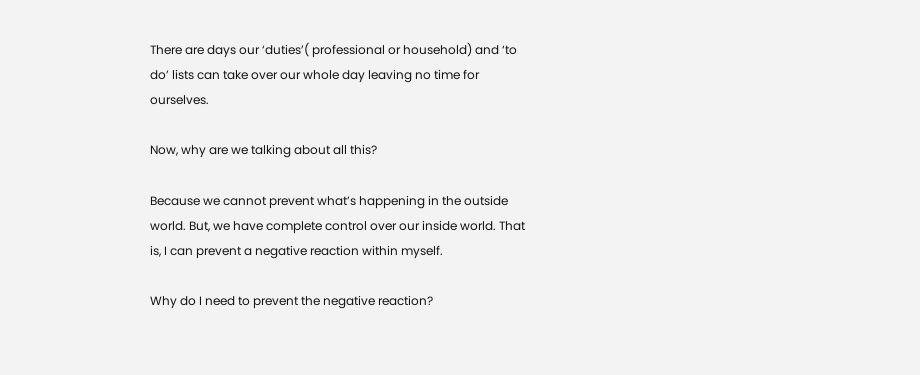There are days our ‘duties’( professional or household) and ‘to do’ lists can take over our whole day leaving no time for ourselves.

Now, why are we talking about all this?

Because we cannot prevent what’s happening in the outside world. But, we have complete control over our inside world. That is, I can prevent a negative reaction within myself.

Why do I need to prevent the negative reaction?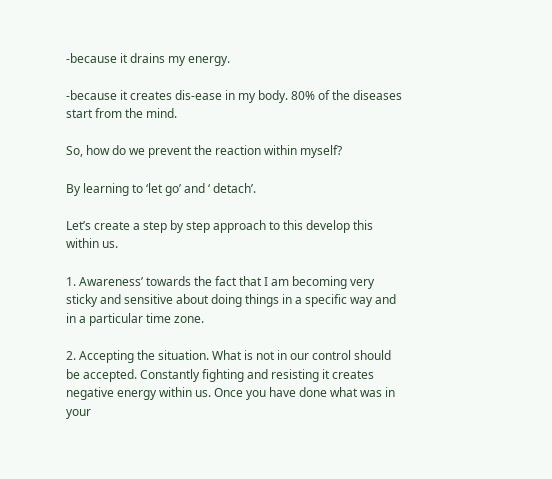-because it drains my energy.

-because it creates dis-ease in my body. 80% of the diseases start from the mind.

So, how do we prevent the reaction within myself?

By learning to ‘let go’ and ‘ detach’.

Let’s create a step by step approach to this develop this within us.

1. Awareness’ towards the fact that I am becoming very sticky and sensitive about doing things in a specific way and in a particular time zone.

2. Accepting the situation. What is not in our control should be accepted. Constantly fighting and resisting it creates negative energy within us. Once you have done what was in your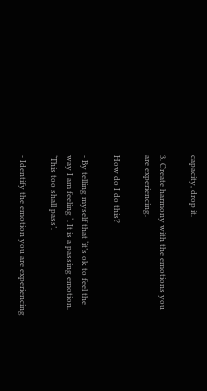capacity, drop it.

3. Create harmony with the emotions you are experiencing.

How do I do this?

- By telling myself that ‘it’s ok to feel the way I am feeling ‘. It is a passing emotion. ‘This too shall pass’.

- Identify the emotion you are experiencing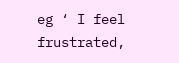eg ‘ I feel frustrated,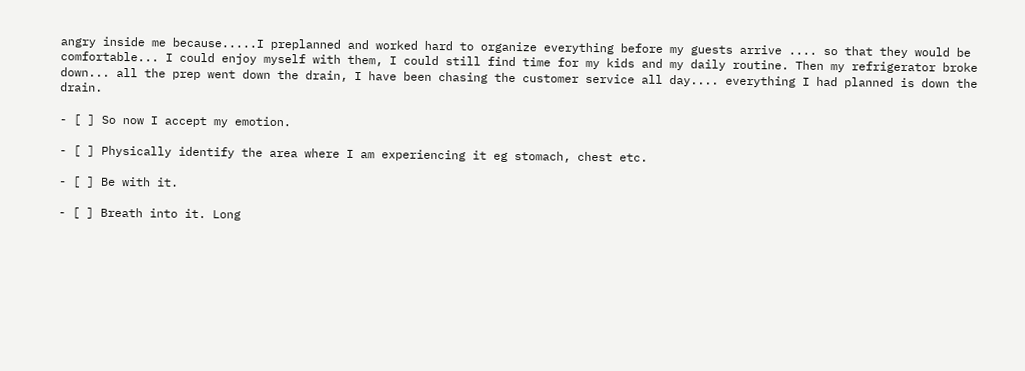angry inside me because.....I preplanned and worked hard to organize everything before my guests arrive .... so that they would be comfortable... I could enjoy myself with them, I could still find time for my kids and my daily routine. Then my refrigerator broke down... all the prep went down the drain, I have been chasing the customer service all day.... everything I had planned is down the drain.

- [ ] So now I accept my emotion.

- [ ] Physically identify the area where I am experiencing it eg stomach, chest etc.

- [ ] Be with it.

- [ ] Breath into it. Long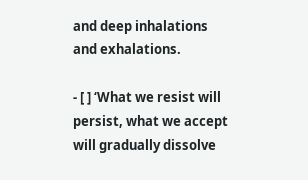and deep inhalations and exhalations.

- [ ] ‘What we resist will persist, what we accept will gradually dissolve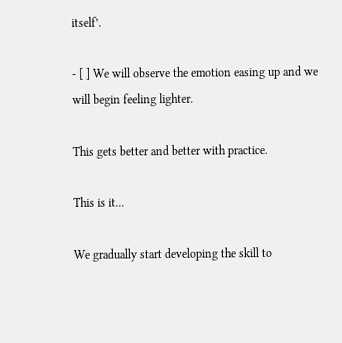itself’.

- [ ] We will observe the emotion easing up and we will begin feeling lighter.

This gets better and better with practice.

This is it...

We gradually start developing the skill to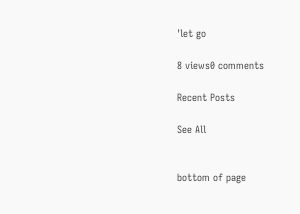'let go

8 views0 comments

Recent Posts

See All


bottom of page